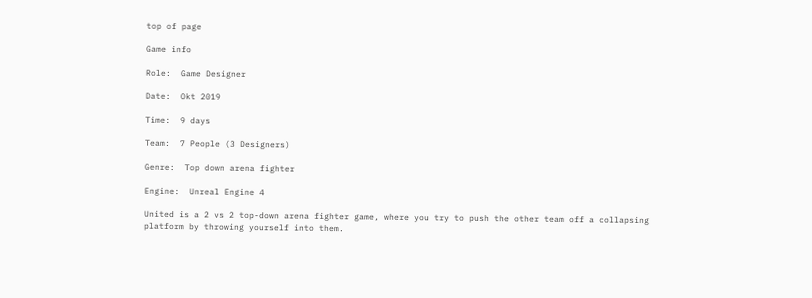top of page

Game info

Role:  Game Designer

Date:  Okt 2019

Time:  9 days

Team:  7 People (3 Designers)

Genre:  Top down arena fighter

Engine:  Unreal Engine 4

United is a 2 vs 2 top-down arena fighter game, where you try to push the other team off a collapsing platform by throwing yourself into them.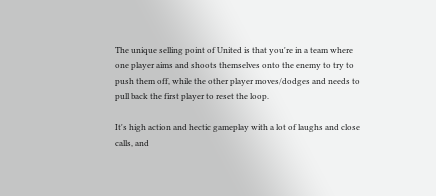The unique selling point of United is that you're in a team where one player aims and shoots themselves onto the enemy to try to push them off, while the other player moves/dodges and needs to pull back the first player to reset the loop.

It's high action and hectic gameplay with a lot of laughs and close calls, and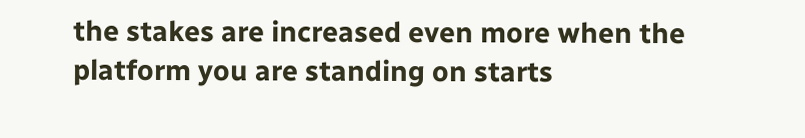the stakes are increased even more when the platform you are standing on starts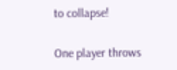to collapse!

One player throws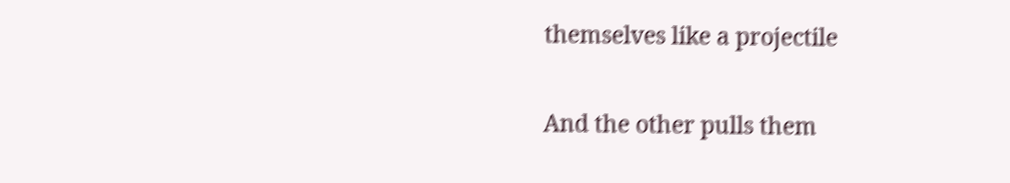themselves like a projectile

And the other pulls them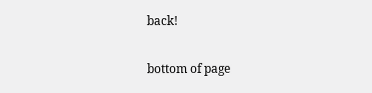back!


bottom of page